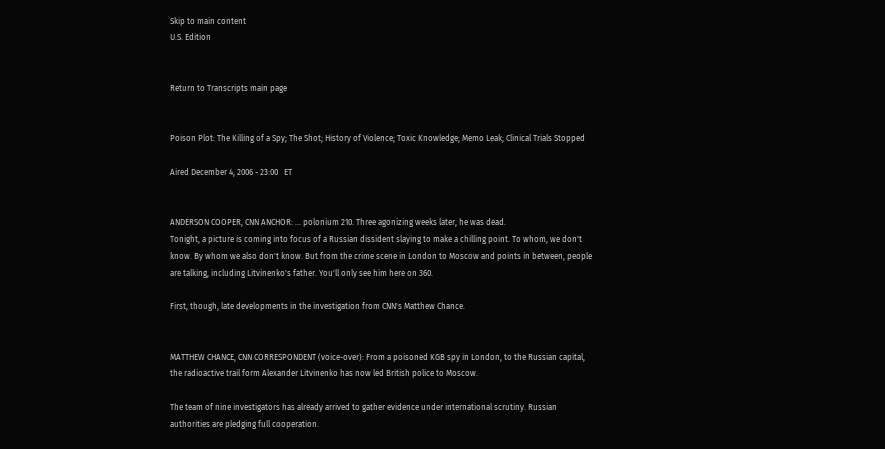Skip to main content
U.S. Edition


Return to Transcripts main page


Poison Plot: The Killing of a Spy; The Shot; History of Violence; Toxic Knowledge; Memo Leak; Clinical Trials Stopped

Aired December 4, 2006 - 23:00   ET


ANDERSON COOPER, CNN ANCHOR: ... polonium 210. Three agonizing weeks later, he was dead.
Tonight, a picture is coming into focus of a Russian dissident slaying to make a chilling point. To whom, we don't know. By whom we also don't know. But from the crime scene in London to Moscow and points in between, people are talking, including Litvinenko's father. You'll only see him here on 360.

First, though, late developments in the investigation from CNN's Matthew Chance.


MATTHEW CHANCE, CNN CORRESPONDENT (voice-over): From a poisoned KGB spy in London, to the Russian capital, the radioactive trail form Alexander Litvinenko has now led British police to Moscow.

The team of nine investigators has already arrived to gather evidence under international scrutiny. Russian authorities are pledging full cooperation.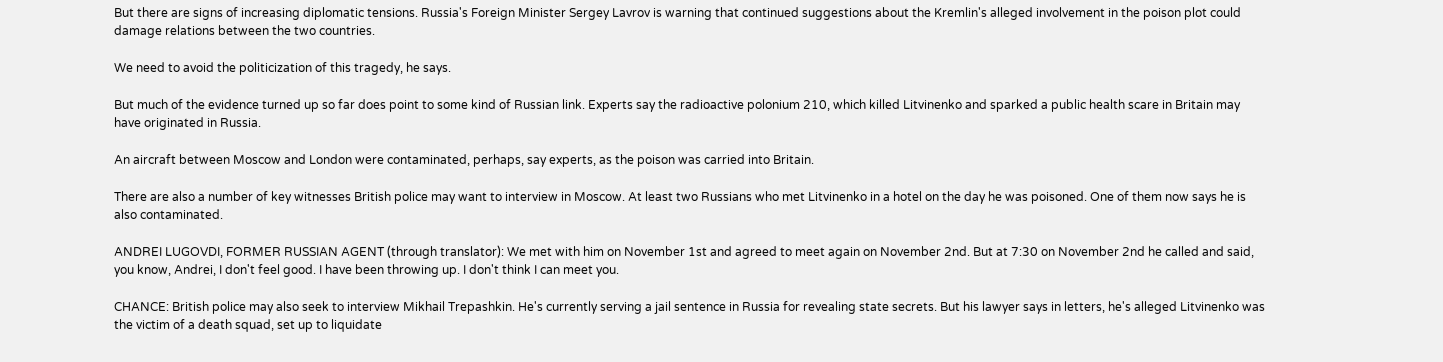But there are signs of increasing diplomatic tensions. Russia's Foreign Minister Sergey Lavrov is warning that continued suggestions about the Kremlin's alleged involvement in the poison plot could damage relations between the two countries.

We need to avoid the politicization of this tragedy, he says.

But much of the evidence turned up so far does point to some kind of Russian link. Experts say the radioactive polonium 210, which killed Litvinenko and sparked a public health scare in Britain may have originated in Russia.

An aircraft between Moscow and London were contaminated, perhaps, say experts, as the poison was carried into Britain.

There are also a number of key witnesses British police may want to interview in Moscow. At least two Russians who met Litvinenko in a hotel on the day he was poisoned. One of them now says he is also contaminated.

ANDREI LUGOVDI, FORMER RUSSIAN AGENT (through translator): We met with him on November 1st and agreed to meet again on November 2nd. But at 7:30 on November 2nd he called and said, you know, Andrei, I don't feel good. I have been throwing up. I don't think I can meet you.

CHANCE: British police may also seek to interview Mikhail Trepashkin. He's currently serving a jail sentence in Russia for revealing state secrets. But his lawyer says in letters, he's alleged Litvinenko was the victim of a death squad, set up to liquidate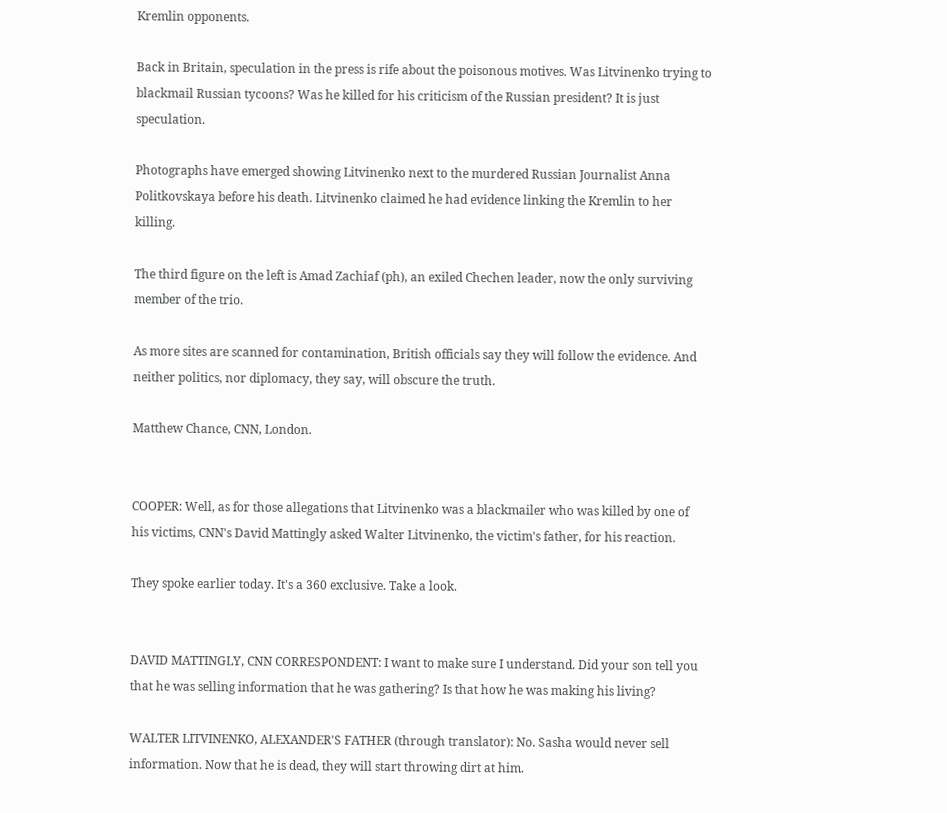Kremlin opponents.

Back in Britain, speculation in the press is rife about the poisonous motives. Was Litvinenko trying to blackmail Russian tycoons? Was he killed for his criticism of the Russian president? It is just speculation.

Photographs have emerged showing Litvinenko next to the murdered Russian Journalist Anna Politkovskaya before his death. Litvinenko claimed he had evidence linking the Kremlin to her killing.

The third figure on the left is Amad Zachiaf (ph), an exiled Chechen leader, now the only surviving member of the trio.

As more sites are scanned for contamination, British officials say they will follow the evidence. And neither politics, nor diplomacy, they say, will obscure the truth.

Matthew Chance, CNN, London.


COOPER: Well, as for those allegations that Litvinenko was a blackmailer who was killed by one of his victims, CNN's David Mattingly asked Walter Litvinenko, the victim's father, for his reaction.

They spoke earlier today. It's a 360 exclusive. Take a look.


DAVID MATTINGLY, CNN CORRESPONDENT: I want to make sure I understand. Did your son tell you that he was selling information that he was gathering? Is that how he was making his living?

WALTER LITVINENKO, ALEXANDER'S FATHER (through translator): No. Sasha would never sell information. Now that he is dead, they will start throwing dirt at him.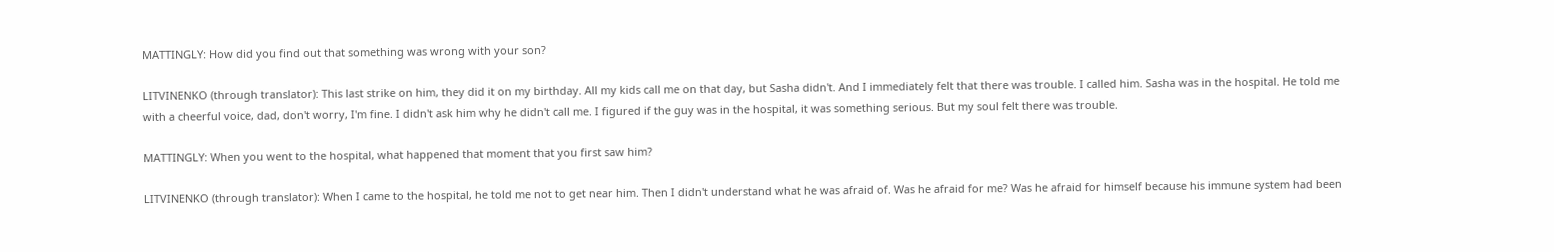MATTINGLY: How did you find out that something was wrong with your son?

LITVINENKO (through translator): This last strike on him, they did it on my birthday. All my kids call me on that day, but Sasha didn't. And I immediately felt that there was trouble. I called him. Sasha was in the hospital. He told me with a cheerful voice, dad, don't worry, I'm fine. I didn't ask him why he didn't call me. I figured if the guy was in the hospital, it was something serious. But my soul felt there was trouble.

MATTINGLY: When you went to the hospital, what happened that moment that you first saw him?

LITVINENKO (through translator): When I came to the hospital, he told me not to get near him. Then I didn't understand what he was afraid of. Was he afraid for me? Was he afraid for himself because his immune system had been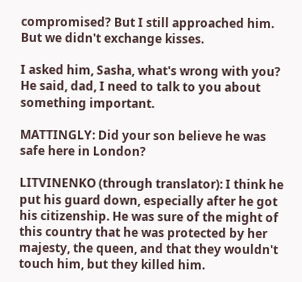compromised? But I still approached him. But we didn't exchange kisses.

I asked him, Sasha, what's wrong with you? He said, dad, I need to talk to you about something important.

MATTINGLY: Did your son believe he was safe here in London?

LITVINENKO (through translator): I think he put his guard down, especially after he got his citizenship. He was sure of the might of this country that he was protected by her majesty, the queen, and that they wouldn't touch him, but they killed him.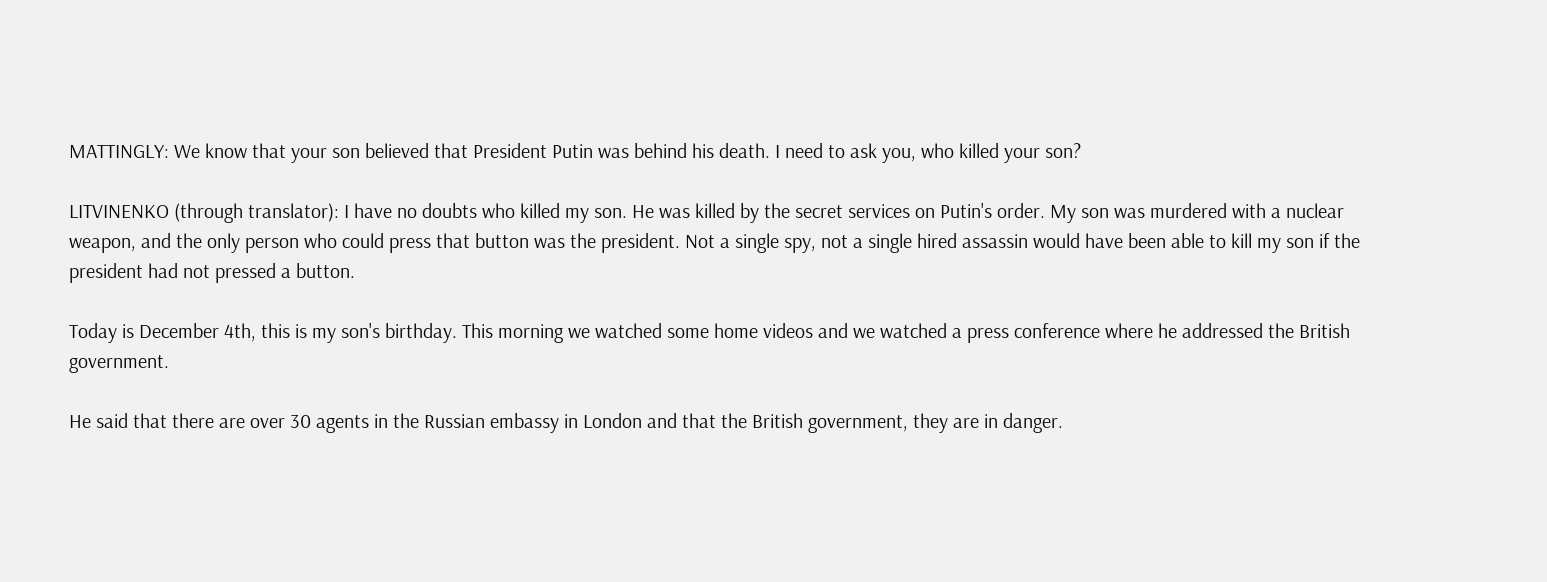MATTINGLY: We know that your son believed that President Putin was behind his death. I need to ask you, who killed your son?

LITVINENKO (through translator): I have no doubts who killed my son. He was killed by the secret services on Putin's order. My son was murdered with a nuclear weapon, and the only person who could press that button was the president. Not a single spy, not a single hired assassin would have been able to kill my son if the president had not pressed a button.

Today is December 4th, this is my son's birthday. This morning we watched some home videos and we watched a press conference where he addressed the British government.

He said that there are over 30 agents in the Russian embassy in London and that the British government, they are in danger.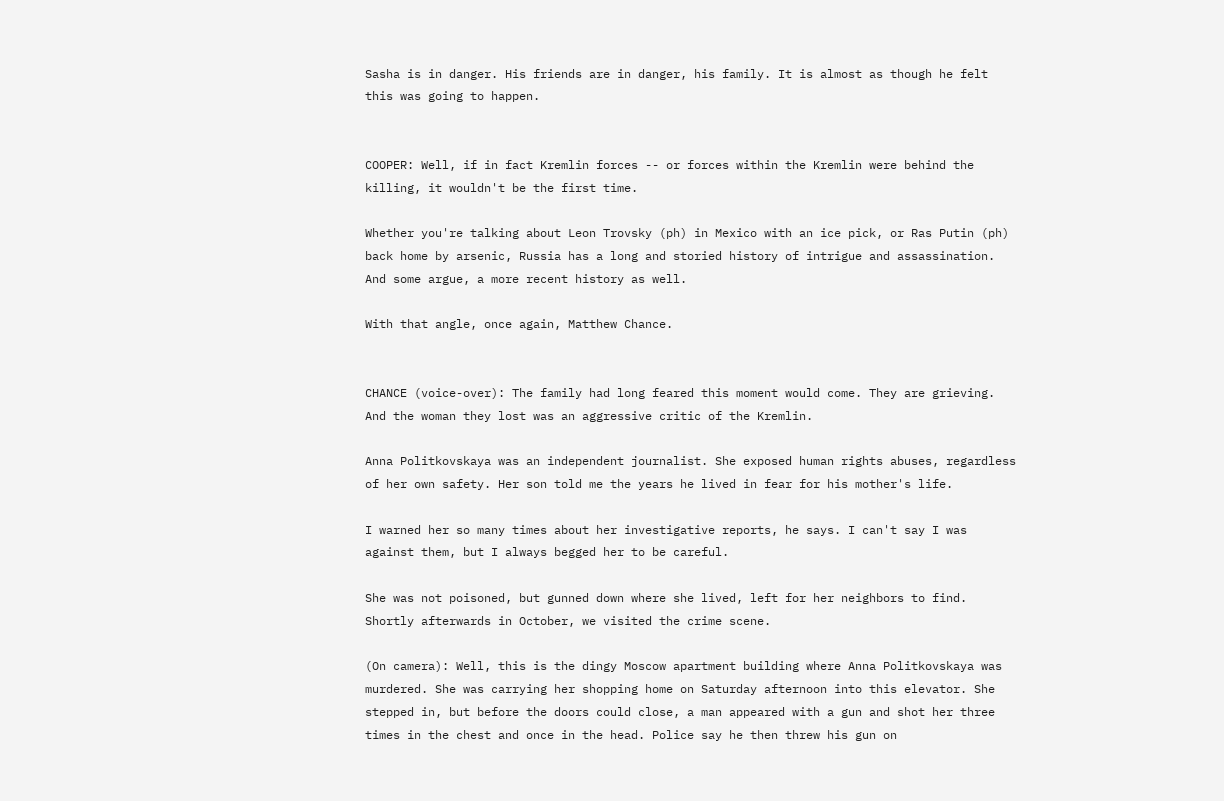Sasha is in danger. His friends are in danger, his family. It is almost as though he felt this was going to happen.


COOPER: Well, if in fact Kremlin forces -- or forces within the Kremlin were behind the killing, it wouldn't be the first time.

Whether you're talking about Leon Trovsky (ph) in Mexico with an ice pick, or Ras Putin (ph) back home by arsenic, Russia has a long and storied history of intrigue and assassination. And some argue, a more recent history as well.

With that angle, once again, Matthew Chance.


CHANCE (voice-over): The family had long feared this moment would come. They are grieving. And the woman they lost was an aggressive critic of the Kremlin.

Anna Politkovskaya was an independent journalist. She exposed human rights abuses, regardless of her own safety. Her son told me the years he lived in fear for his mother's life.

I warned her so many times about her investigative reports, he says. I can't say I was against them, but I always begged her to be careful.

She was not poisoned, but gunned down where she lived, left for her neighbors to find. Shortly afterwards in October, we visited the crime scene.

(On camera): Well, this is the dingy Moscow apartment building where Anna Politkovskaya was murdered. She was carrying her shopping home on Saturday afternoon into this elevator. She stepped in, but before the doors could close, a man appeared with a gun and shot her three times in the chest and once in the head. Police say he then threw his gun on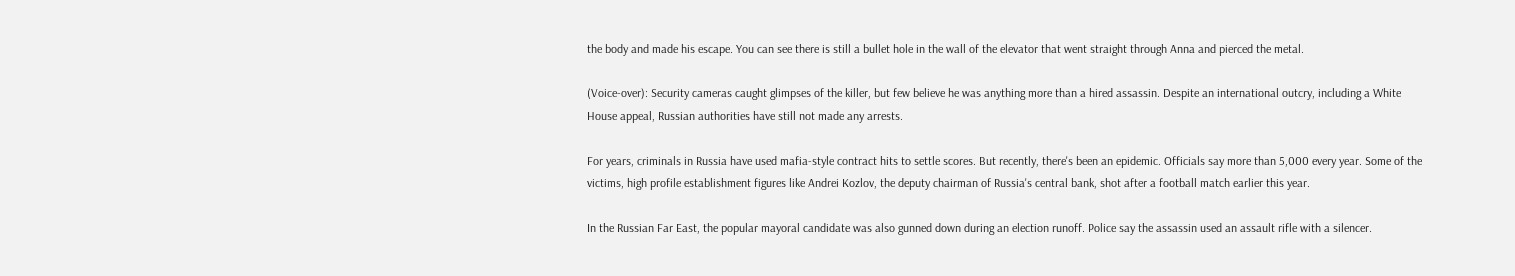the body and made his escape. You can see there is still a bullet hole in the wall of the elevator that went straight through Anna and pierced the metal.

(Voice-over): Security cameras caught glimpses of the killer, but few believe he was anything more than a hired assassin. Despite an international outcry, including a White House appeal, Russian authorities have still not made any arrests.

For years, criminals in Russia have used mafia-style contract hits to settle scores. But recently, there's been an epidemic. Officials say more than 5,000 every year. Some of the victims, high profile establishment figures like Andrei Kozlov, the deputy chairman of Russia's central bank, shot after a football match earlier this year.

In the Russian Far East, the popular mayoral candidate was also gunned down during an election runoff. Police say the assassin used an assault rifle with a silencer.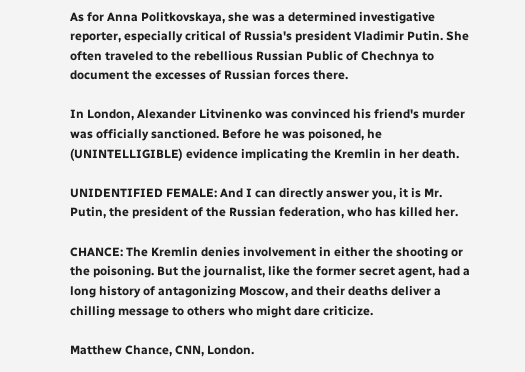As for Anna Politkovskaya, she was a determined investigative reporter, especially critical of Russia's president Vladimir Putin. She often traveled to the rebellious Russian Public of Chechnya to document the excesses of Russian forces there.

In London, Alexander Litvinenko was convinced his friend's murder was officially sanctioned. Before he was poisoned, he (UNINTELLIGIBLE) evidence implicating the Kremlin in her death.

UNIDENTIFIED FEMALE: And I can directly answer you, it is Mr. Putin, the president of the Russian federation, who has killed her.

CHANCE: The Kremlin denies involvement in either the shooting or the poisoning. But the journalist, like the former secret agent, had a long history of antagonizing Moscow, and their deaths deliver a chilling message to others who might dare criticize.

Matthew Chance, CNN, London.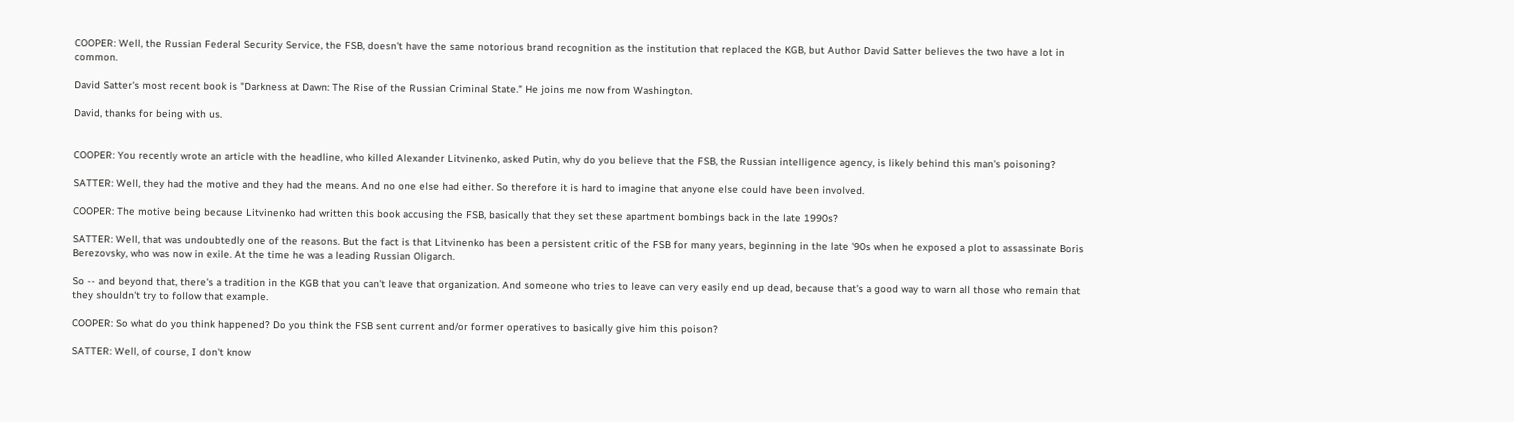COOPER: Well, the Russian Federal Security Service, the FSB, doesn't have the same notorious brand recognition as the institution that replaced the KGB, but Author David Satter believes the two have a lot in common.

David Satter's most recent book is "Darkness at Dawn: The Rise of the Russian Criminal State." He joins me now from Washington.

David, thanks for being with us.


COOPER: You recently wrote an article with the headline, who killed Alexander Litvinenko, asked Putin, why do you believe that the FSB, the Russian intelligence agency, is likely behind this man's poisoning?

SATTER: Well, they had the motive and they had the means. And no one else had either. So therefore it is hard to imagine that anyone else could have been involved.

COOPER: The motive being because Litvinenko had written this book accusing the FSB, basically that they set these apartment bombings back in the late 1990s?

SATTER: Well, that was undoubtedly one of the reasons. But the fact is that Litvinenko has been a persistent critic of the FSB for many years, beginning in the late '90s when he exposed a plot to assassinate Boris Berezovsky, who was now in exile. At the time he was a leading Russian Oligarch.

So -- and beyond that, there's a tradition in the KGB that you can't leave that organization. And someone who tries to leave can very easily end up dead, because that's a good way to warn all those who remain that they shouldn't try to follow that example.

COOPER: So what do you think happened? Do you think the FSB sent current and/or former operatives to basically give him this poison?

SATTER: Well, of course, I don't know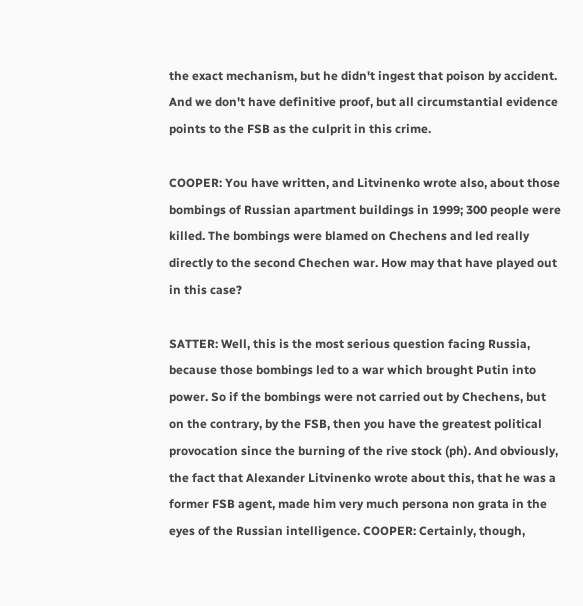the exact mechanism, but he didn't ingest that poison by accident. And we don't have definitive proof, but all circumstantial evidence points to the FSB as the culprit in this crime.

COOPER: You have written, and Litvinenko wrote also, about those bombings of Russian apartment buildings in 1999; 300 people were killed. The bombings were blamed on Chechens and led really directly to the second Chechen war. How may that have played out in this case?

SATTER: Well, this is the most serious question facing Russia, because those bombings led to a war which brought Putin into power. So if the bombings were not carried out by Chechens, but on the contrary, by the FSB, then you have the greatest political provocation since the burning of the rive stock (ph). And obviously, the fact that Alexander Litvinenko wrote about this, that he was a former FSB agent, made him very much persona non grata in the eyes of the Russian intelligence. COOPER: Certainly, though,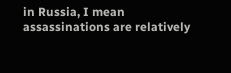in Russia, I mean assassinations are relatively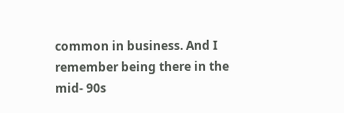common in business. And I remember being there in the mid- 90s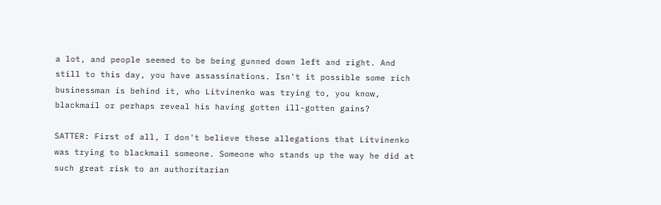a lot, and people seemed to be being gunned down left and right. And still to this day, you have assassinations. Isn't it possible some rich businessman is behind it, who Litvinenko was trying to, you know, blackmail or perhaps reveal his having gotten ill-gotten gains?

SATTER: First of all, I don't believe these allegations that Litvinenko was trying to blackmail someone. Someone who stands up the way he did at such great risk to an authoritarian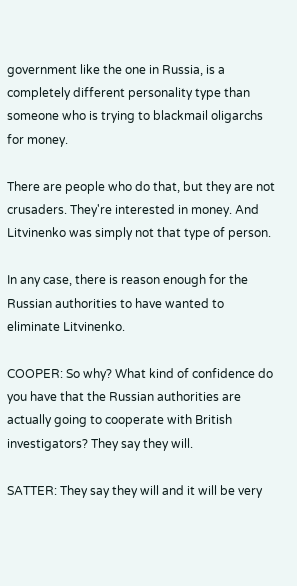government like the one in Russia, is a completely different personality type than someone who is trying to blackmail oligarchs for money.

There are people who do that, but they are not crusaders. They're interested in money. And Litvinenko was simply not that type of person.

In any case, there is reason enough for the Russian authorities to have wanted to eliminate Litvinenko.

COOPER: So why? What kind of confidence do you have that the Russian authorities are actually going to cooperate with British investigators? They say they will.

SATTER: They say they will and it will be very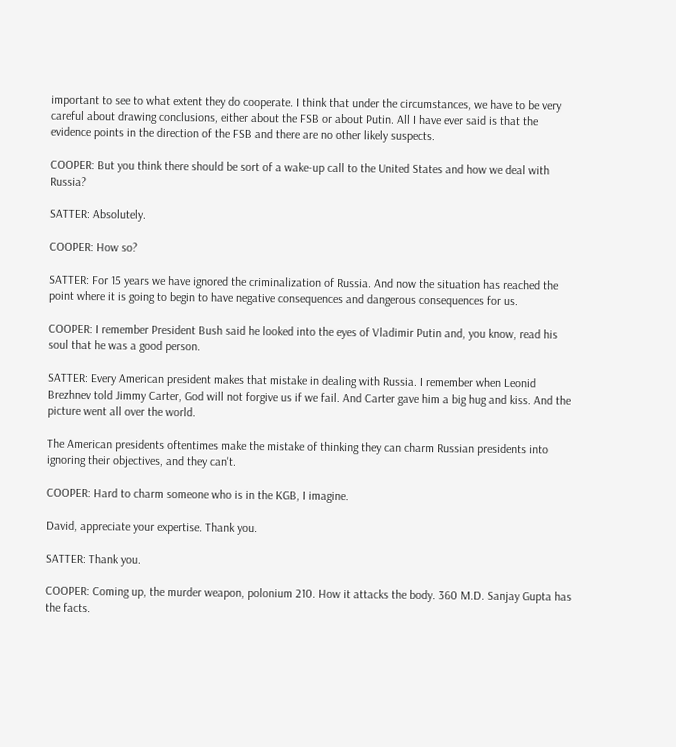important to see to what extent they do cooperate. I think that under the circumstances, we have to be very careful about drawing conclusions, either about the FSB or about Putin. All I have ever said is that the evidence points in the direction of the FSB and there are no other likely suspects.

COOPER: But you think there should be sort of a wake-up call to the United States and how we deal with Russia?

SATTER: Absolutely.

COOPER: How so?

SATTER: For 15 years we have ignored the criminalization of Russia. And now the situation has reached the point where it is going to begin to have negative consequences and dangerous consequences for us.

COOPER: I remember President Bush said he looked into the eyes of Vladimir Putin and, you know, read his soul that he was a good person.

SATTER: Every American president makes that mistake in dealing with Russia. I remember when Leonid Brezhnev told Jimmy Carter, God will not forgive us if we fail. And Carter gave him a big hug and kiss. And the picture went all over the world.

The American presidents oftentimes make the mistake of thinking they can charm Russian presidents into ignoring their objectives, and they can't.

COOPER: Hard to charm someone who is in the KGB, I imagine.

David, appreciate your expertise. Thank you.

SATTER: Thank you.

COOPER: Coming up, the murder weapon, polonium 210. How it attacks the body. 360 M.D. Sanjay Gupta has the facts.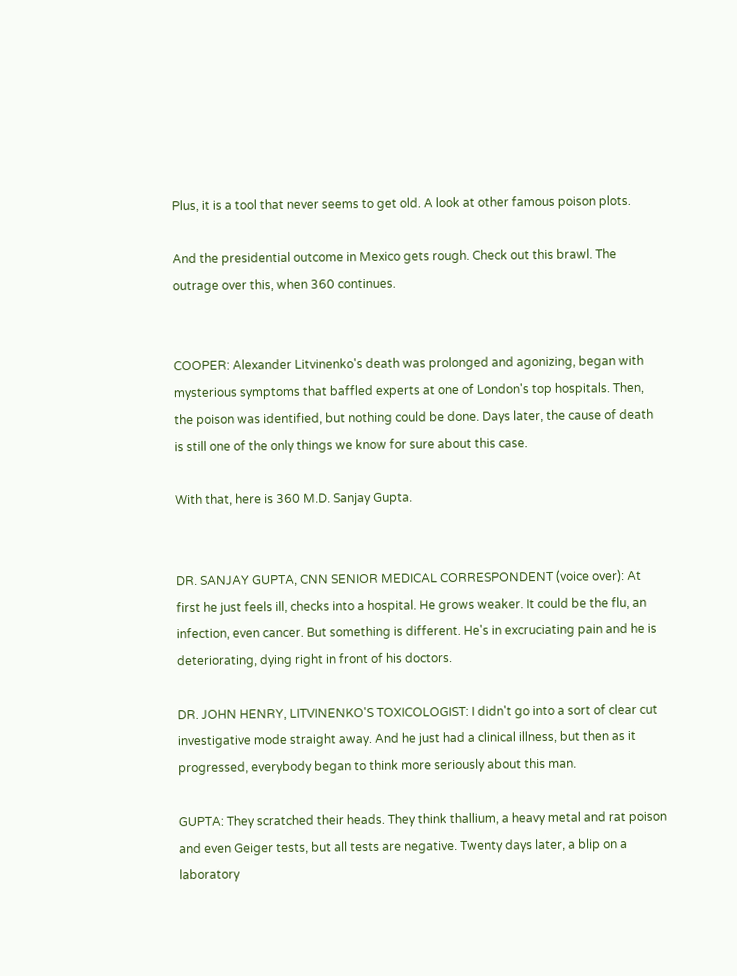Plus, it is a tool that never seems to get old. A look at other famous poison plots.

And the presidential outcome in Mexico gets rough. Check out this brawl. The outrage over this, when 360 continues.


COOPER: Alexander Litvinenko's death was prolonged and agonizing, began with mysterious symptoms that baffled experts at one of London's top hospitals. Then, the poison was identified, but nothing could be done. Days later, the cause of death is still one of the only things we know for sure about this case.

With that, here is 360 M.D. Sanjay Gupta.


DR. SANJAY GUPTA, CNN SENIOR MEDICAL CORRESPONDENT (voice over): At first he just feels ill, checks into a hospital. He grows weaker. It could be the flu, an infection, even cancer. But something is different. He's in excruciating pain and he is deteriorating, dying right in front of his doctors.

DR. JOHN HENRY, LITVINENKO'S TOXICOLOGIST: I didn't go into a sort of clear cut investigative mode straight away. And he just had a clinical illness, but then as it progressed, everybody began to think more seriously about this man.

GUPTA: They scratched their heads. They think thallium, a heavy metal and rat poison and even Geiger tests, but all tests are negative. Twenty days later, a blip on a laboratory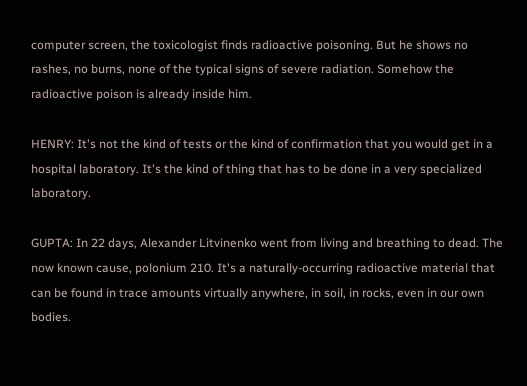computer screen, the toxicologist finds radioactive poisoning. But he shows no rashes, no burns, none of the typical signs of severe radiation. Somehow the radioactive poison is already inside him.

HENRY: It's not the kind of tests or the kind of confirmation that you would get in a hospital laboratory. It's the kind of thing that has to be done in a very specialized laboratory.

GUPTA: In 22 days, Alexander Litvinenko went from living and breathing to dead. The now known cause, polonium 210. It's a naturally-occurring radioactive material that can be found in trace amounts virtually anywhere, in soil, in rocks, even in our own bodies.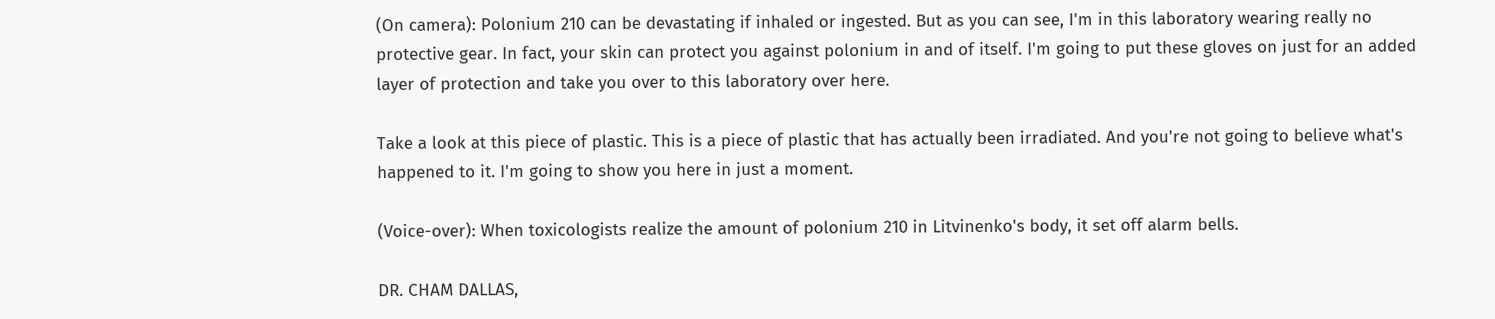(On camera): Polonium 210 can be devastating if inhaled or ingested. But as you can see, I'm in this laboratory wearing really no protective gear. In fact, your skin can protect you against polonium in and of itself. I'm going to put these gloves on just for an added layer of protection and take you over to this laboratory over here.

Take a look at this piece of plastic. This is a piece of plastic that has actually been irradiated. And you're not going to believe what's happened to it. I'm going to show you here in just a moment.

(Voice-over): When toxicologists realize the amount of polonium 210 in Litvinenko's body, it set off alarm bells.

DR. CHAM DALLAS,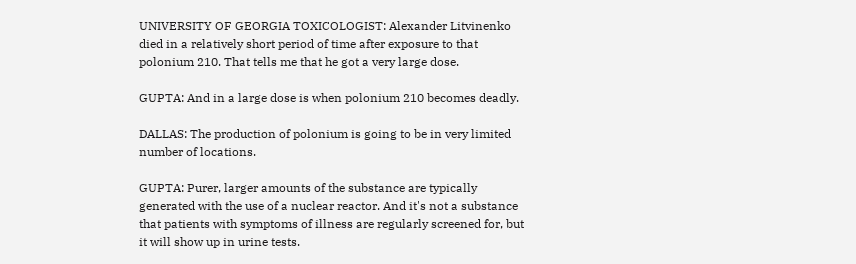UNIVERSITY OF GEORGIA TOXICOLOGIST: Alexander Litvinenko died in a relatively short period of time after exposure to that polonium 210. That tells me that he got a very large dose.

GUPTA: And in a large dose is when polonium 210 becomes deadly.

DALLAS: The production of polonium is going to be in very limited number of locations.

GUPTA: Purer, larger amounts of the substance are typically generated with the use of a nuclear reactor. And it's not a substance that patients with symptoms of illness are regularly screened for, but it will show up in urine tests.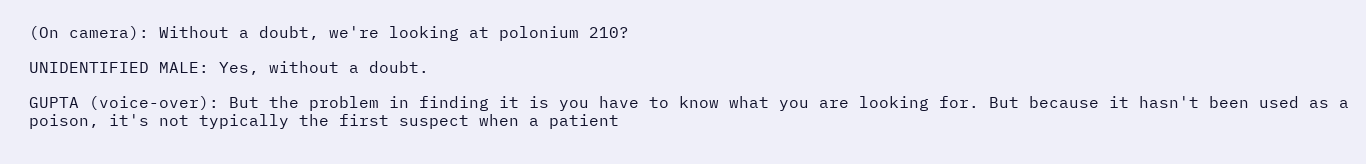(On camera): Without a doubt, we're looking at polonium 210?

UNIDENTIFIED MALE: Yes, without a doubt.

GUPTA (voice-over): But the problem in finding it is you have to know what you are looking for. But because it hasn't been used as a poison, it's not typically the first suspect when a patient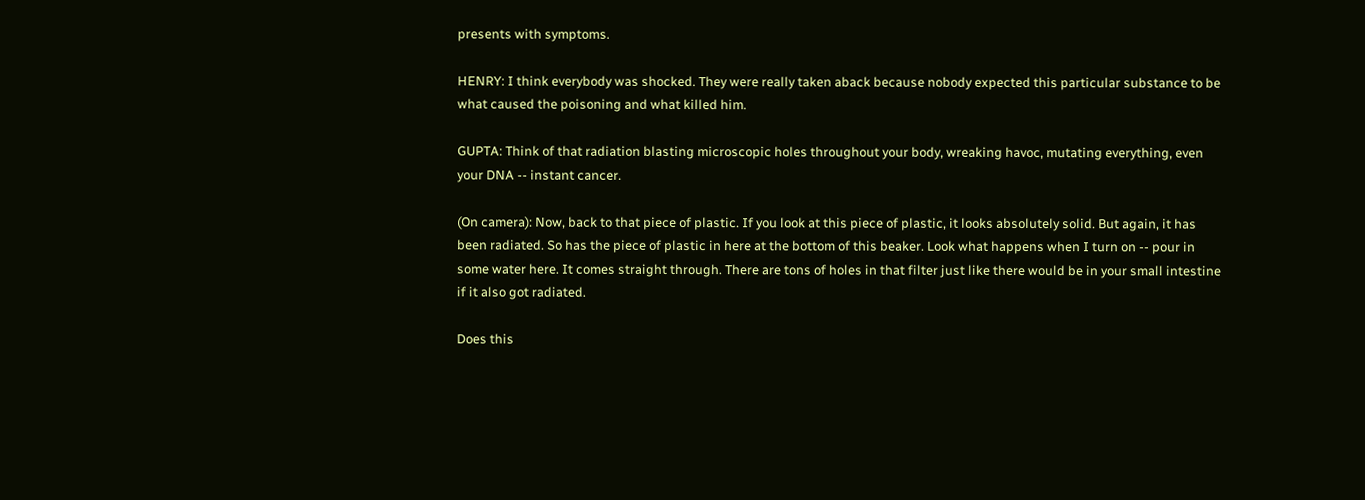presents with symptoms.

HENRY: I think everybody was shocked. They were really taken aback because nobody expected this particular substance to be what caused the poisoning and what killed him.

GUPTA: Think of that radiation blasting microscopic holes throughout your body, wreaking havoc, mutating everything, even your DNA -- instant cancer.

(On camera): Now, back to that piece of plastic. If you look at this piece of plastic, it looks absolutely solid. But again, it has been radiated. So has the piece of plastic in here at the bottom of this beaker. Look what happens when I turn on -- pour in some water here. It comes straight through. There are tons of holes in that filter just like there would be in your small intestine if it also got radiated.

Does this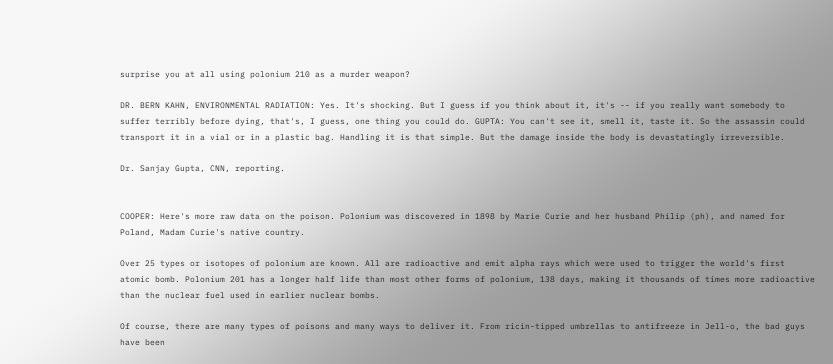surprise you at all using polonium 210 as a murder weapon?

DR. BERN KAHN, ENVIRONMENTAL RADIATION: Yes. It's shocking. But I guess if you think about it, it's -- if you really want somebody to suffer terribly before dying, that's, I guess, one thing you could do. GUPTA: You can't see it, smell it, taste it. So the assassin could transport it in a vial or in a plastic bag. Handling it is that simple. But the damage inside the body is devastatingly irreversible.

Dr. Sanjay Gupta, CNN, reporting.


COOPER: Here's more raw data on the poison. Polonium was discovered in 1898 by Marie Curie and her husband Philip (ph), and named for Poland, Madam Curie's native country.

Over 25 types or isotopes of polonium are known. All are radioactive and emit alpha rays which were used to trigger the world's first atomic bomb. Polonium 201 has a longer half life than most other forms of polonium, 138 days, making it thousands of times more radioactive than the nuclear fuel used in earlier nuclear bombs.

Of course, there are many types of poisons and many ways to deliver it. From ricin-tipped umbrellas to antifreeze in Jell-o, the bad guys have been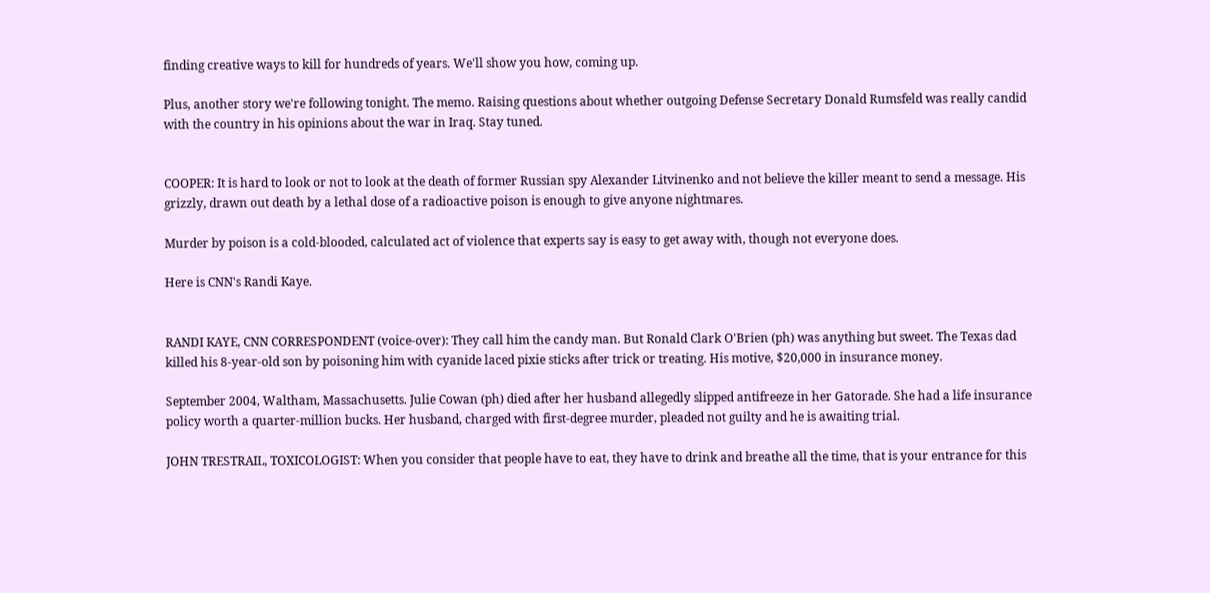finding creative ways to kill for hundreds of years. We'll show you how, coming up.

Plus, another story we're following tonight. The memo. Raising questions about whether outgoing Defense Secretary Donald Rumsfeld was really candid with the country in his opinions about the war in Iraq. Stay tuned.


COOPER: It is hard to look or not to look at the death of former Russian spy Alexander Litvinenko and not believe the killer meant to send a message. His grizzly, drawn out death by a lethal dose of a radioactive poison is enough to give anyone nightmares.

Murder by poison is a cold-blooded, calculated act of violence that experts say is easy to get away with, though not everyone does.

Here is CNN's Randi Kaye.


RANDI KAYE, CNN CORRESPONDENT (voice-over): They call him the candy man. But Ronald Clark O'Brien (ph) was anything but sweet. The Texas dad killed his 8-year-old son by poisoning him with cyanide laced pixie sticks after trick or treating. His motive, $20,000 in insurance money.

September 2004, Waltham, Massachusetts. Julie Cowan (ph) died after her husband allegedly slipped antifreeze in her Gatorade. She had a life insurance policy worth a quarter-million bucks. Her husband, charged with first-degree murder, pleaded not guilty and he is awaiting trial.

JOHN TRESTRAIL, TOXICOLOGIST: When you consider that people have to eat, they have to drink and breathe all the time, that is your entrance for this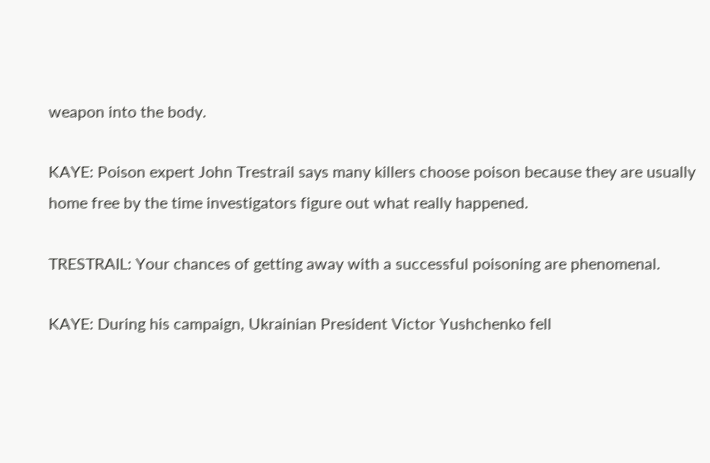weapon into the body.

KAYE: Poison expert John Trestrail says many killers choose poison because they are usually home free by the time investigators figure out what really happened.

TRESTRAIL: Your chances of getting away with a successful poisoning are phenomenal.

KAYE: During his campaign, Ukrainian President Victor Yushchenko fell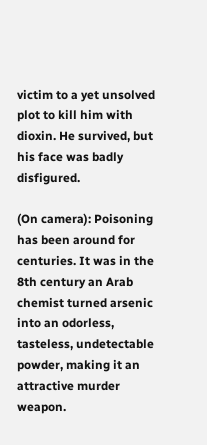victim to a yet unsolved plot to kill him with dioxin. He survived, but his face was badly disfigured.

(On camera): Poisoning has been around for centuries. It was in the 8th century an Arab chemist turned arsenic into an odorless, tasteless, undetectable powder, making it an attractive murder weapon.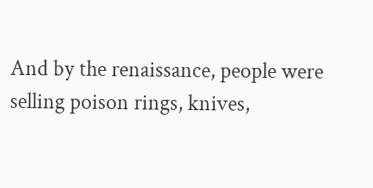And by the renaissance, people were selling poison rings, knives,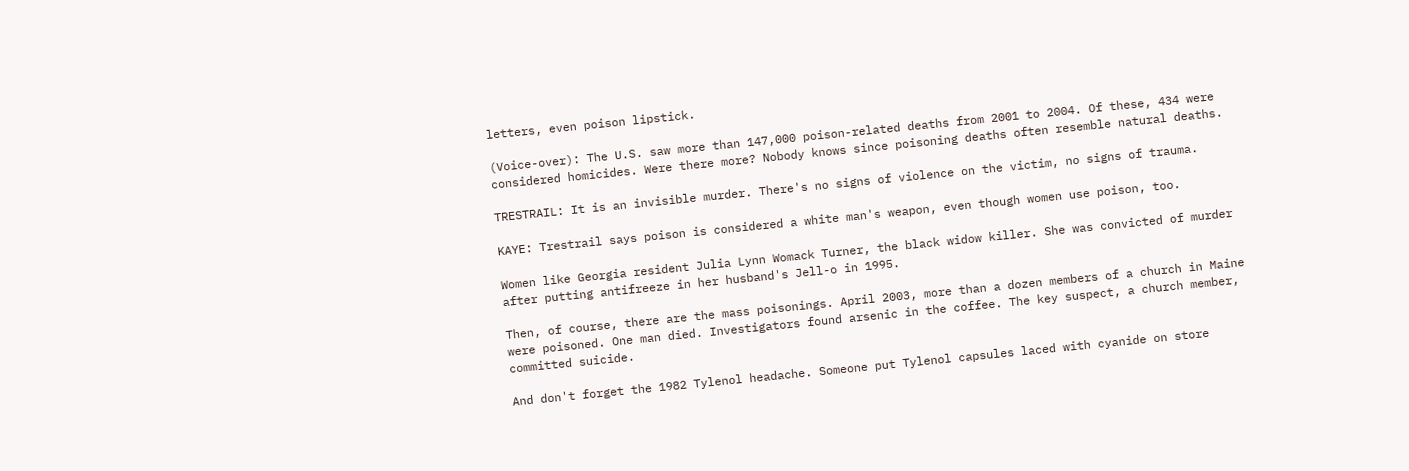letters, even poison lipstick.

(Voice-over): The U.S. saw more than 147,000 poison-related deaths from 2001 to 2004. Of these, 434 were considered homicides. Were there more? Nobody knows since poisoning deaths often resemble natural deaths.

TRESTRAIL: It is an invisible murder. There's no signs of violence on the victim, no signs of trauma.

KAYE: Trestrail says poison is considered a white man's weapon, even though women use poison, too.

Women like Georgia resident Julia Lynn Womack Turner, the black widow killer. She was convicted of murder after putting antifreeze in her husband's Jell-o in 1995.

Then, of course, there are the mass poisonings. April 2003, more than a dozen members of a church in Maine were poisoned. One man died. Investigators found arsenic in the coffee. The key suspect, a church member, committed suicide.

And don't forget the 1982 Tylenol headache. Someone put Tylenol capsules laced with cyanide on store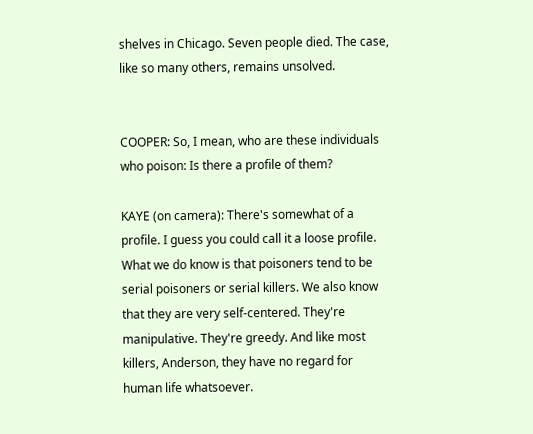shelves in Chicago. Seven people died. The case, like so many others, remains unsolved.


COOPER: So, I mean, who are these individuals who poison: Is there a profile of them?

KAYE (on camera): There's somewhat of a profile. I guess you could call it a loose profile. What we do know is that poisoners tend to be serial poisoners or serial killers. We also know that they are very self-centered. They're manipulative. They're greedy. And like most killers, Anderson, they have no regard for human life whatsoever.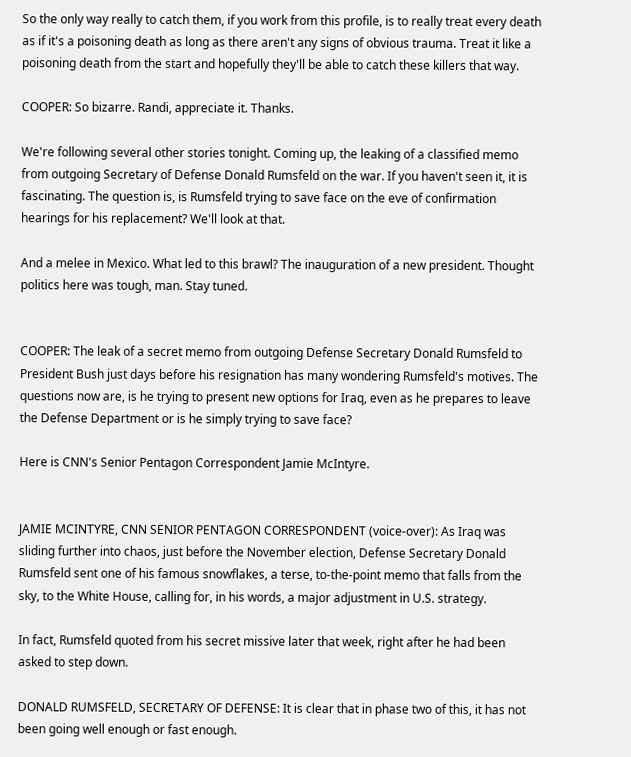So the only way really to catch them, if you work from this profile, is to really treat every death as if it's a poisoning death as long as there aren't any signs of obvious trauma. Treat it like a poisoning death from the start and hopefully they'll be able to catch these killers that way.

COOPER: So bizarre. Randi, appreciate it. Thanks.

We're following several other stories tonight. Coming up, the leaking of a classified memo from outgoing Secretary of Defense Donald Rumsfeld on the war. If you haven't seen it, it is fascinating. The question is, is Rumsfeld trying to save face on the eve of confirmation hearings for his replacement? We'll look at that.

And a melee in Mexico. What led to this brawl? The inauguration of a new president. Thought politics here was tough, man. Stay tuned.


COOPER: The leak of a secret memo from outgoing Defense Secretary Donald Rumsfeld to President Bush just days before his resignation has many wondering Rumsfeld's motives. The questions now are, is he trying to present new options for Iraq, even as he prepares to leave the Defense Department or is he simply trying to save face?

Here is CNN's Senior Pentagon Correspondent Jamie McIntyre.


JAMIE MCINTYRE, CNN SENIOR PENTAGON CORRESPONDENT (voice-over): As Iraq was sliding further into chaos, just before the November election, Defense Secretary Donald Rumsfeld sent one of his famous snowflakes, a terse, to-the-point memo that falls from the sky, to the White House, calling for, in his words, a major adjustment in U.S. strategy.

In fact, Rumsfeld quoted from his secret missive later that week, right after he had been asked to step down.

DONALD RUMSFELD, SECRETARY OF DEFENSE: It is clear that in phase two of this, it has not been going well enough or fast enough.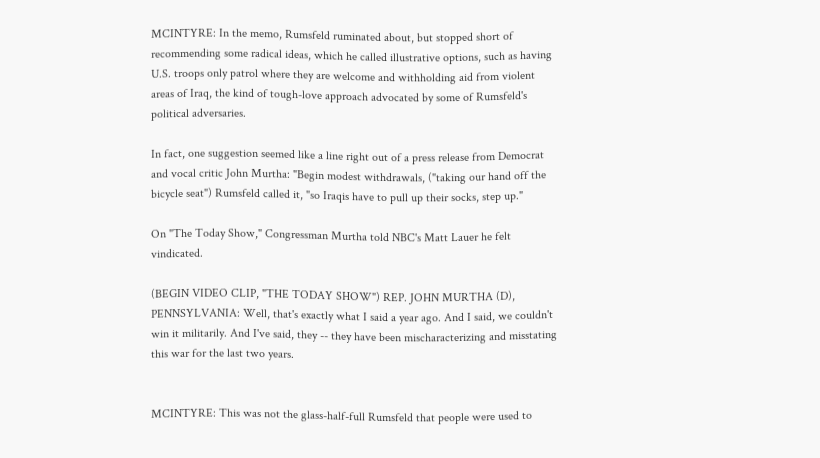MCINTYRE: In the memo, Rumsfeld ruminated about, but stopped short of recommending some radical ideas, which he called illustrative options, such as having U.S. troops only patrol where they are welcome and withholding aid from violent areas of Iraq, the kind of tough-love approach advocated by some of Rumsfeld's political adversaries.

In fact, one suggestion seemed like a line right out of a press release from Democrat and vocal critic John Murtha: "Begin modest withdrawals, ("taking our hand off the bicycle seat") Rumsfeld called it, "so Iraqis have to pull up their socks, step up."

On "The Today Show," Congressman Murtha told NBC's Matt Lauer he felt vindicated.

(BEGIN VIDEO CLIP, "THE TODAY SHOW") REP. JOHN MURTHA (D), PENNSYLVANIA: Well, that's exactly what I said a year ago. And I said, we couldn't win it militarily. And I've said, they -- they have been mischaracterizing and misstating this war for the last two years.


MCINTYRE: This was not the glass-half-full Rumsfeld that people were used to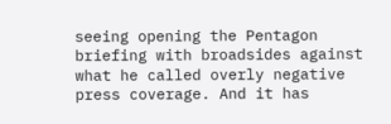seeing opening the Pentagon briefing with broadsides against what he called overly negative press coverage. And it has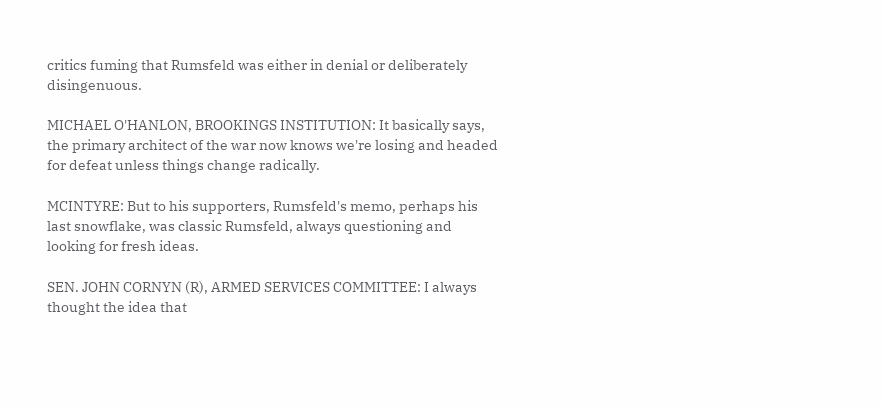critics fuming that Rumsfeld was either in denial or deliberately disingenuous.

MICHAEL O'HANLON, BROOKINGS INSTITUTION: It basically says, the primary architect of the war now knows we're losing and headed for defeat unless things change radically.

MCINTYRE: But to his supporters, Rumsfeld's memo, perhaps his last snowflake, was classic Rumsfeld, always questioning and looking for fresh ideas.

SEN. JOHN CORNYN (R), ARMED SERVICES COMMITTEE: I always thought the idea that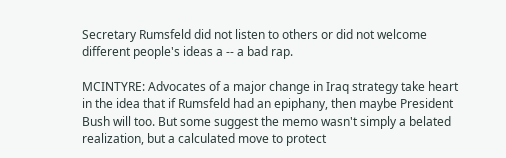Secretary Rumsfeld did not listen to others or did not welcome different people's ideas a -- a bad rap.

MCINTYRE: Advocates of a major change in Iraq strategy take heart in the idea that if Rumsfeld had an epiphany, then maybe President Bush will too. But some suggest the memo wasn't simply a belated realization, but a calculated move to protect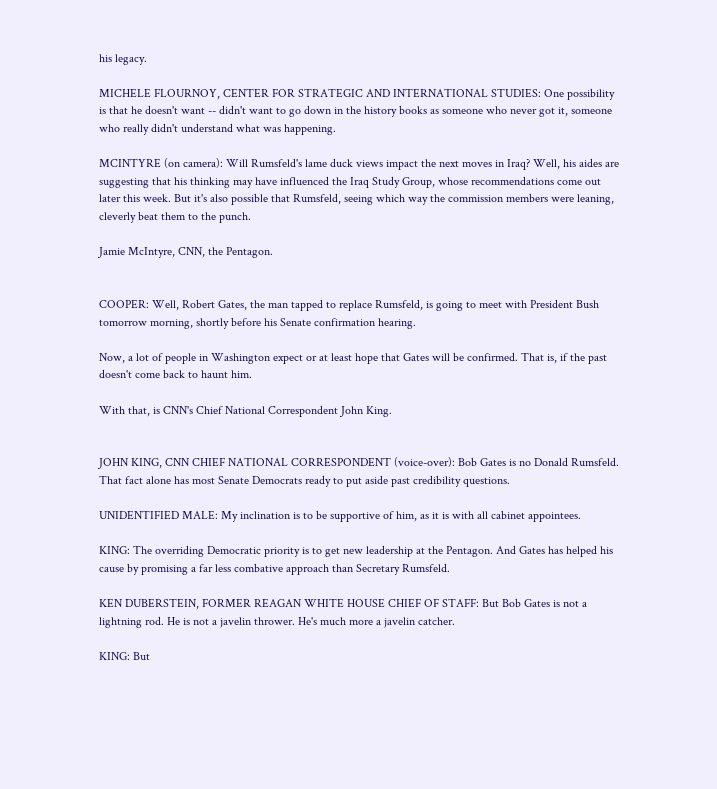his legacy.

MICHELE FLOURNOY, CENTER FOR STRATEGIC AND INTERNATIONAL STUDIES: One possibility is that he doesn't want -- didn't want to go down in the history books as someone who never got it, someone who really didn't understand what was happening.

MCINTYRE (on camera): Will Rumsfeld's lame duck views impact the next moves in Iraq? Well, his aides are suggesting that his thinking may have influenced the Iraq Study Group, whose recommendations come out later this week. But it's also possible that Rumsfeld, seeing which way the commission members were leaning, cleverly beat them to the punch.

Jamie McIntyre, CNN, the Pentagon.


COOPER: Well, Robert Gates, the man tapped to replace Rumsfeld, is going to meet with President Bush tomorrow morning, shortly before his Senate confirmation hearing.

Now, a lot of people in Washington expect or at least hope that Gates will be confirmed. That is, if the past doesn't come back to haunt him.

With that, is CNN's Chief National Correspondent John King.


JOHN KING, CNN CHIEF NATIONAL CORRESPONDENT (voice-over): Bob Gates is no Donald Rumsfeld. That fact alone has most Senate Democrats ready to put aside past credibility questions.

UNIDENTIFIED MALE: My inclination is to be supportive of him, as it is with all cabinet appointees.

KING: The overriding Democratic priority is to get new leadership at the Pentagon. And Gates has helped his cause by promising a far less combative approach than Secretary Rumsfeld.

KEN DUBERSTEIN, FORMER REAGAN WHITE HOUSE CHIEF OF STAFF: But Bob Gates is not a lightning rod. He is not a javelin thrower. He's much more a javelin catcher.

KING: But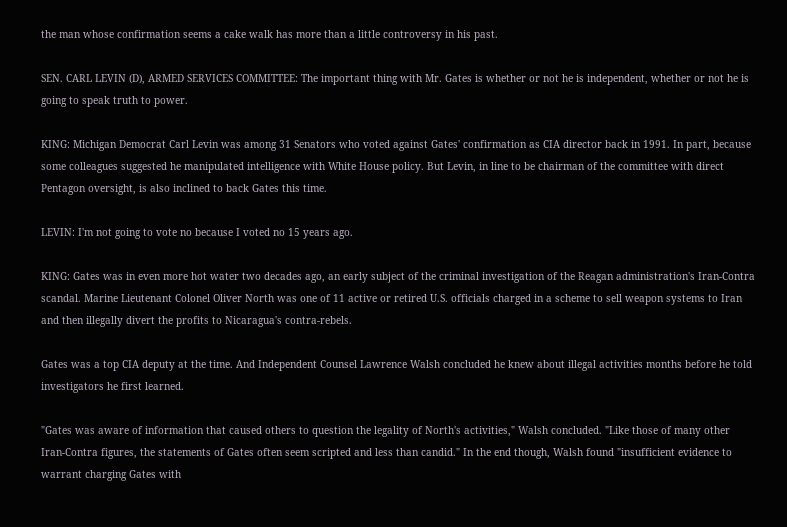the man whose confirmation seems a cake walk has more than a little controversy in his past.

SEN. CARL LEVIN (D), ARMED SERVICES COMMITTEE: The important thing with Mr. Gates is whether or not he is independent, whether or not he is going to speak truth to power.

KING: Michigan Democrat Carl Levin was among 31 Senators who voted against Gates' confirmation as CIA director back in 1991. In part, because some colleagues suggested he manipulated intelligence with White House policy. But Levin, in line to be chairman of the committee with direct Pentagon oversight, is also inclined to back Gates this time.

LEVIN: I'm not going to vote no because I voted no 15 years ago.

KING: Gates was in even more hot water two decades ago, an early subject of the criminal investigation of the Reagan administration's Iran-Contra scandal. Marine Lieutenant Colonel Oliver North was one of 11 active or retired U.S. officials charged in a scheme to sell weapon systems to Iran and then illegally divert the profits to Nicaragua's contra-rebels.

Gates was a top CIA deputy at the time. And Independent Counsel Lawrence Walsh concluded he knew about illegal activities months before he told investigators he first learned.

"Gates was aware of information that caused others to question the legality of North's activities," Walsh concluded. "Like those of many other Iran-Contra figures, the statements of Gates often seem scripted and less than candid." In the end though, Walsh found "insufficient evidence to warrant charging Gates with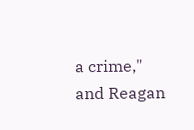a crime," and Reagan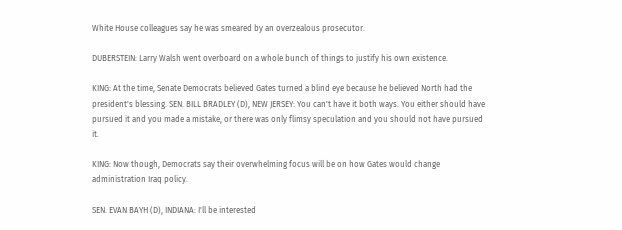White House colleagues say he was smeared by an overzealous prosecutor.

DUBERSTEIN: Larry Walsh went overboard on a whole bunch of things to justify his own existence.

KING: At the time, Senate Democrats believed Gates turned a blind eye because he believed North had the president's blessing. SEN. BILL BRADLEY (D), NEW JERSEY: You can't have it both ways. You either should have pursued it and you made a mistake, or there was only flimsy speculation and you should not have pursued it.

KING: Now though, Democrats say their overwhelming focus will be on how Gates would change administration Iraq policy.

SEN. EVAN BAYH (D), INDIANA: I'll be interested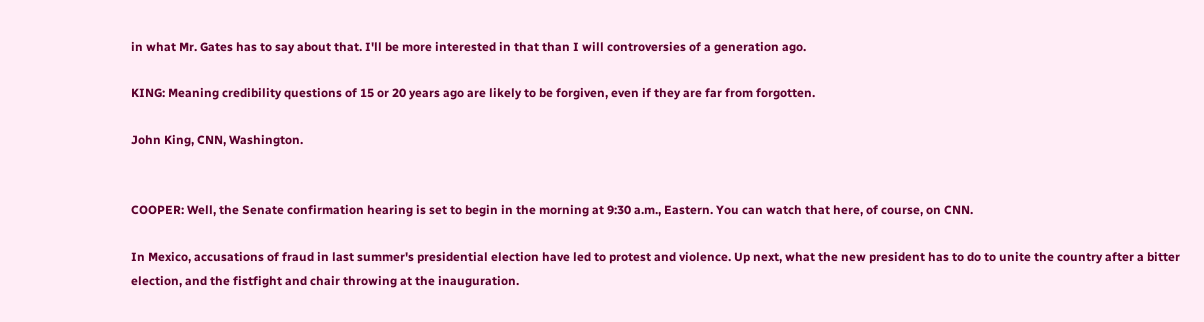in what Mr. Gates has to say about that. I'll be more interested in that than I will controversies of a generation ago.

KING: Meaning credibility questions of 15 or 20 years ago are likely to be forgiven, even if they are far from forgotten.

John King, CNN, Washington.


COOPER: Well, the Senate confirmation hearing is set to begin in the morning at 9:30 a.m., Eastern. You can watch that here, of course, on CNN.

In Mexico, accusations of fraud in last summer's presidential election have led to protest and violence. Up next, what the new president has to do to unite the country after a bitter election, and the fistfight and chair throwing at the inauguration.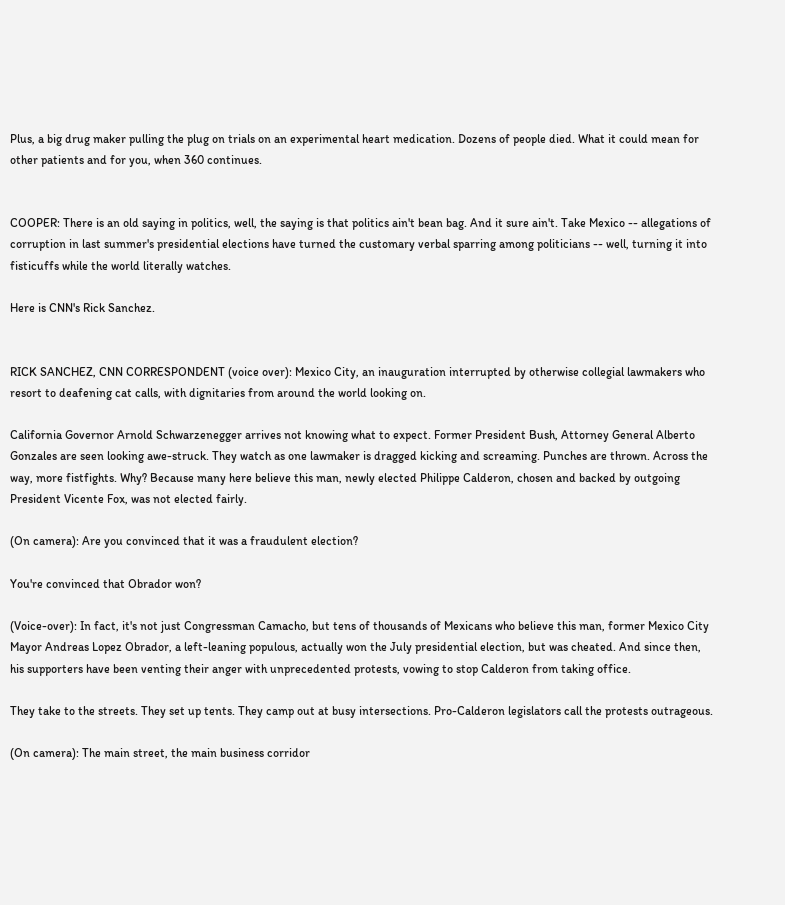Plus, a big drug maker pulling the plug on trials on an experimental heart medication. Dozens of people died. What it could mean for other patients and for you, when 360 continues.


COOPER: There is an old saying in politics, well, the saying is that politics ain't bean bag. And it sure ain't. Take Mexico -- allegations of corruption in last summer's presidential elections have turned the customary verbal sparring among politicians -- well, turning it into fisticuffs while the world literally watches.

Here is CNN's Rick Sanchez.


RICK SANCHEZ, CNN CORRESPONDENT (voice over): Mexico City, an inauguration interrupted by otherwise collegial lawmakers who resort to deafening cat calls, with dignitaries from around the world looking on.

California Governor Arnold Schwarzenegger arrives not knowing what to expect. Former President Bush, Attorney General Alberto Gonzales are seen looking awe-struck. They watch as one lawmaker is dragged kicking and screaming. Punches are thrown. Across the way, more fistfights. Why? Because many here believe this man, newly elected Philippe Calderon, chosen and backed by outgoing President Vicente Fox, was not elected fairly.

(On camera): Are you convinced that it was a fraudulent election?

You're convinced that Obrador won?

(Voice-over): In fact, it's not just Congressman Camacho, but tens of thousands of Mexicans who believe this man, former Mexico City Mayor Andreas Lopez Obrador, a left-leaning populous, actually won the July presidential election, but was cheated. And since then, his supporters have been venting their anger with unprecedented protests, vowing to stop Calderon from taking office.

They take to the streets. They set up tents. They camp out at busy intersections. Pro-Calderon legislators call the protests outrageous.

(On camera): The main street, the main business corridor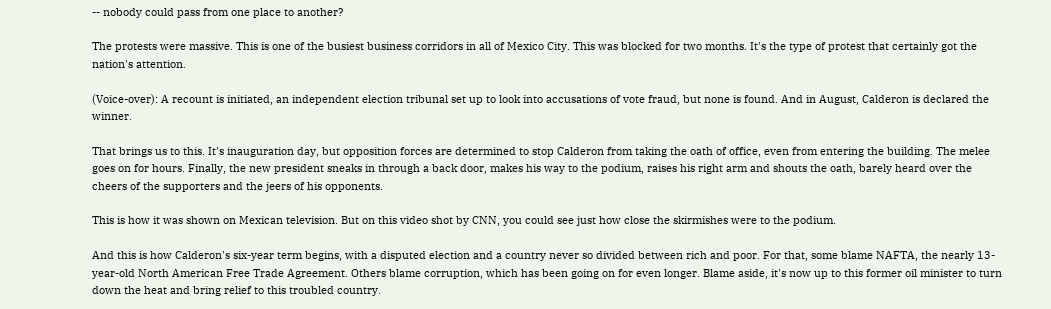-- nobody could pass from one place to another?

The protests were massive. This is one of the busiest business corridors in all of Mexico City. This was blocked for two months. It's the type of protest that certainly got the nation's attention.

(Voice-over): A recount is initiated, an independent election tribunal set up to look into accusations of vote fraud, but none is found. And in August, Calderon is declared the winner.

That brings us to this. It's inauguration day, but opposition forces are determined to stop Calderon from taking the oath of office, even from entering the building. The melee goes on for hours. Finally, the new president sneaks in through a back door, makes his way to the podium, raises his right arm and shouts the oath, barely heard over the cheers of the supporters and the jeers of his opponents.

This is how it was shown on Mexican television. But on this video shot by CNN, you could see just how close the skirmishes were to the podium.

And this is how Calderon's six-year term begins, with a disputed election and a country never so divided between rich and poor. For that, some blame NAFTA, the nearly 13-year-old North American Free Trade Agreement. Others blame corruption, which has been going on for even longer. Blame aside, it's now up to this former oil minister to turn down the heat and bring relief to this troubled country.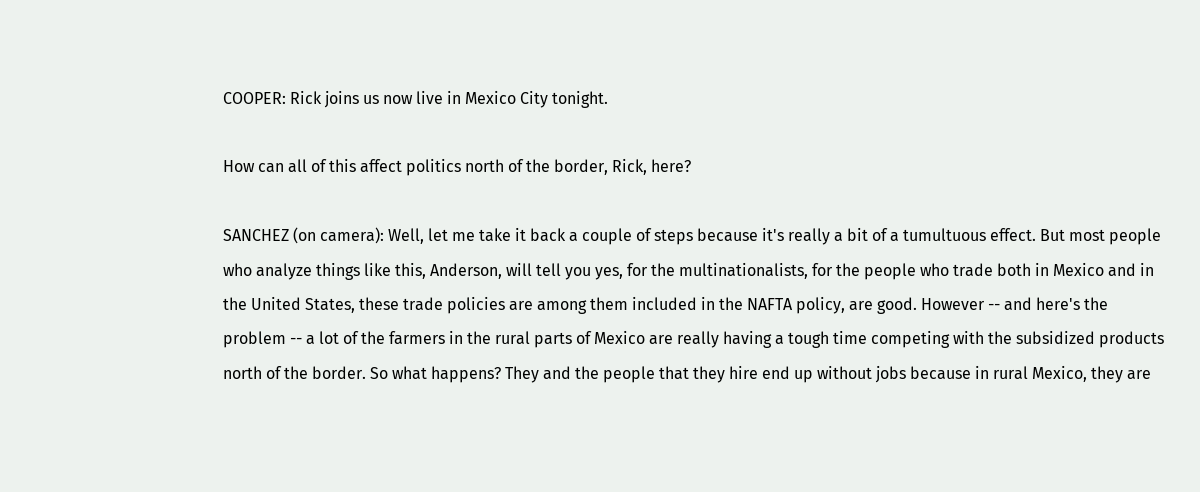COOPER: Rick joins us now live in Mexico City tonight.

How can all of this affect politics north of the border, Rick, here?

SANCHEZ (on camera): Well, let me take it back a couple of steps because it's really a bit of a tumultuous effect. But most people who analyze things like this, Anderson, will tell you yes, for the multinationalists, for the people who trade both in Mexico and in the United States, these trade policies are among them included in the NAFTA policy, are good. However -- and here's the problem -- a lot of the farmers in the rural parts of Mexico are really having a tough time competing with the subsidized products north of the border. So what happens? They and the people that they hire end up without jobs because in rural Mexico, they are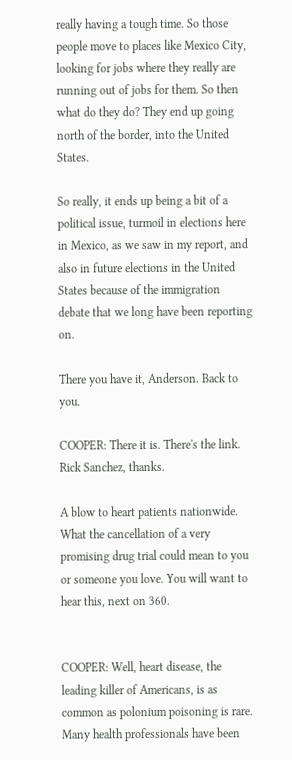really having a tough time. So those people move to places like Mexico City, looking for jobs where they really are running out of jobs for them. So then what do they do? They end up going north of the border, into the United States.

So really, it ends up being a bit of a political issue, turmoil in elections here in Mexico, as we saw in my report, and also in future elections in the United States because of the immigration debate that we long have been reporting on.

There you have it, Anderson. Back to you.

COOPER: There it is. There's the link. Rick Sanchez, thanks.

A blow to heart patients nationwide. What the cancellation of a very promising drug trial could mean to you or someone you love. You will want to hear this, next on 360.


COOPER: Well, heart disease, the leading killer of Americans, is as common as polonium poisoning is rare. Many health professionals have been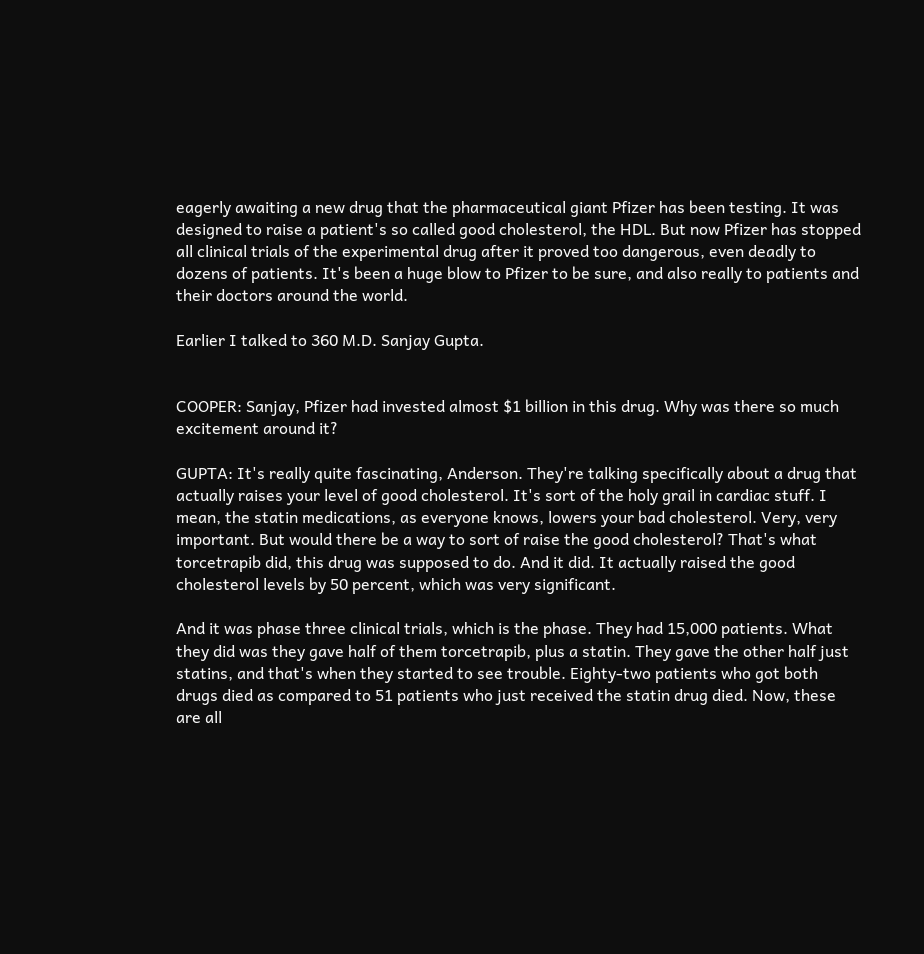eagerly awaiting a new drug that the pharmaceutical giant Pfizer has been testing. It was designed to raise a patient's so called good cholesterol, the HDL. But now Pfizer has stopped all clinical trials of the experimental drug after it proved too dangerous, even deadly to dozens of patients. It's been a huge blow to Pfizer to be sure, and also really to patients and their doctors around the world.

Earlier I talked to 360 M.D. Sanjay Gupta.


COOPER: Sanjay, Pfizer had invested almost $1 billion in this drug. Why was there so much excitement around it?

GUPTA: It's really quite fascinating, Anderson. They're talking specifically about a drug that actually raises your level of good cholesterol. It's sort of the holy grail in cardiac stuff. I mean, the statin medications, as everyone knows, lowers your bad cholesterol. Very, very important. But would there be a way to sort of raise the good cholesterol? That's what torcetrapib did, this drug was supposed to do. And it did. It actually raised the good cholesterol levels by 50 percent, which was very significant.

And it was phase three clinical trials, which is the phase. They had 15,000 patients. What they did was they gave half of them torcetrapib, plus a statin. They gave the other half just statins, and that's when they started to see trouble. Eighty-two patients who got both drugs died as compared to 51 patients who just received the statin drug died. Now, these are all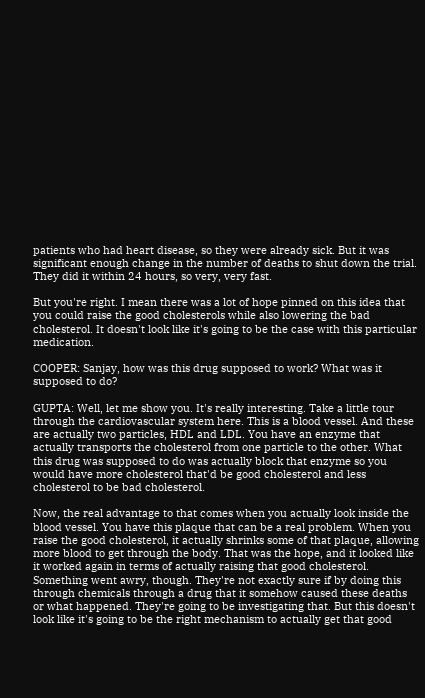patients who had heart disease, so they were already sick. But it was significant enough change in the number of deaths to shut down the trial. They did it within 24 hours, so very, very fast.

But you're right. I mean there was a lot of hope pinned on this idea that you could raise the good cholesterols while also lowering the bad cholesterol. It doesn't look like it's going to be the case with this particular medication.

COOPER: Sanjay, how was this drug supposed to work? What was it supposed to do?

GUPTA: Well, let me show you. It's really interesting. Take a little tour through the cardiovascular system here. This is a blood vessel. And these are actually two particles, HDL and LDL. You have an enzyme that actually transports the cholesterol from one particle to the other. What this drug was supposed to do was actually block that enzyme so you would have more cholesterol that'd be good cholesterol and less cholesterol to be bad cholesterol.

Now, the real advantage to that comes when you actually look inside the blood vessel. You have this plaque that can be a real problem. When you raise the good cholesterol, it actually shrinks some of that plaque, allowing more blood to get through the body. That was the hope, and it looked like it worked again in terms of actually raising that good cholesterol. Something went awry, though. They're not exactly sure if by doing this through chemicals through a drug that it somehow caused these deaths or what happened. They're going to be investigating that. But this doesn't look like it's going to be the right mechanism to actually get that good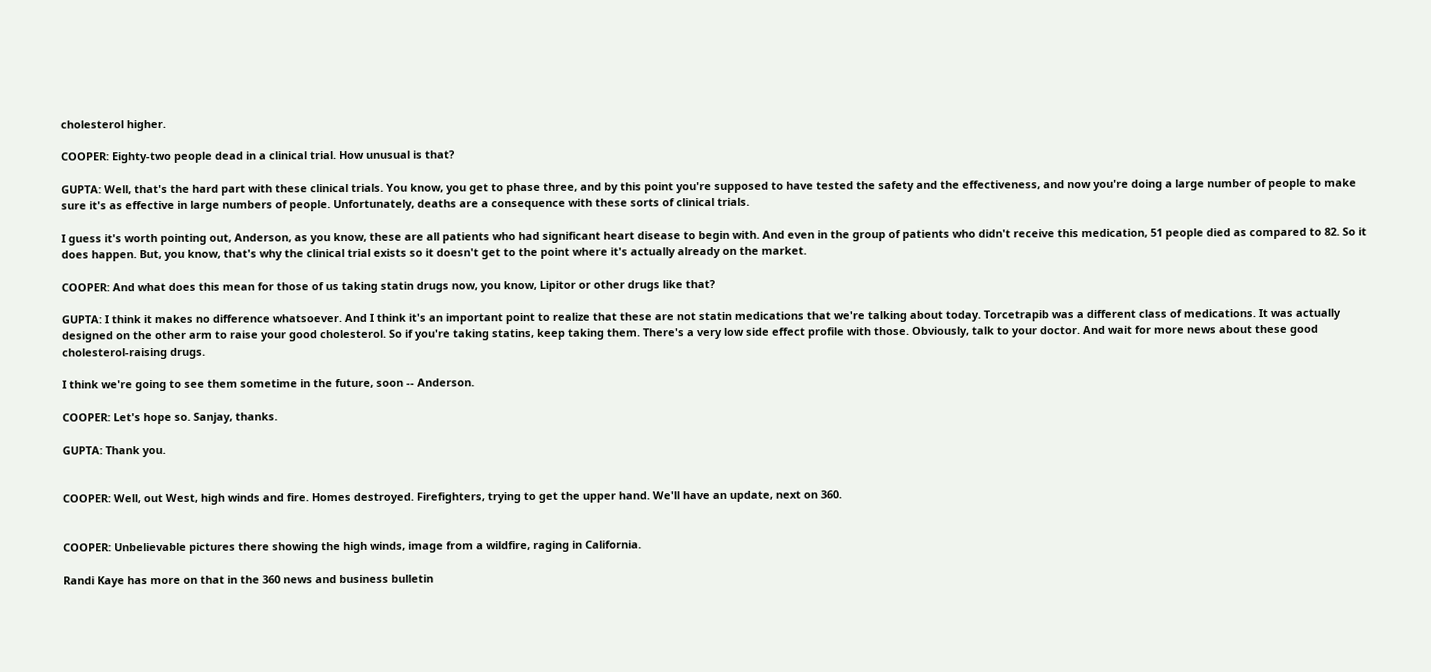cholesterol higher.

COOPER: Eighty-two people dead in a clinical trial. How unusual is that?

GUPTA: Well, that's the hard part with these clinical trials. You know, you get to phase three, and by this point you're supposed to have tested the safety and the effectiveness, and now you're doing a large number of people to make sure it's as effective in large numbers of people. Unfortunately, deaths are a consequence with these sorts of clinical trials.

I guess it's worth pointing out, Anderson, as you know, these are all patients who had significant heart disease to begin with. And even in the group of patients who didn't receive this medication, 51 people died as compared to 82. So it does happen. But, you know, that's why the clinical trial exists so it doesn't get to the point where it's actually already on the market.

COOPER: And what does this mean for those of us taking statin drugs now, you know, Lipitor or other drugs like that?

GUPTA: I think it makes no difference whatsoever. And I think it's an important point to realize that these are not statin medications that we're talking about today. Torcetrapib was a different class of medications. It was actually designed on the other arm to raise your good cholesterol. So if you're taking statins, keep taking them. There's a very low side effect profile with those. Obviously, talk to your doctor. And wait for more news about these good cholesterol-raising drugs.

I think we're going to see them sometime in the future, soon -- Anderson.

COOPER: Let's hope so. Sanjay, thanks.

GUPTA: Thank you.


COOPER: Well, out West, high winds and fire. Homes destroyed. Firefighters, trying to get the upper hand. We'll have an update, next on 360.


COOPER: Unbelievable pictures there showing the high winds, image from a wildfire, raging in California.

Randi Kaye has more on that in the 360 news and business bulletin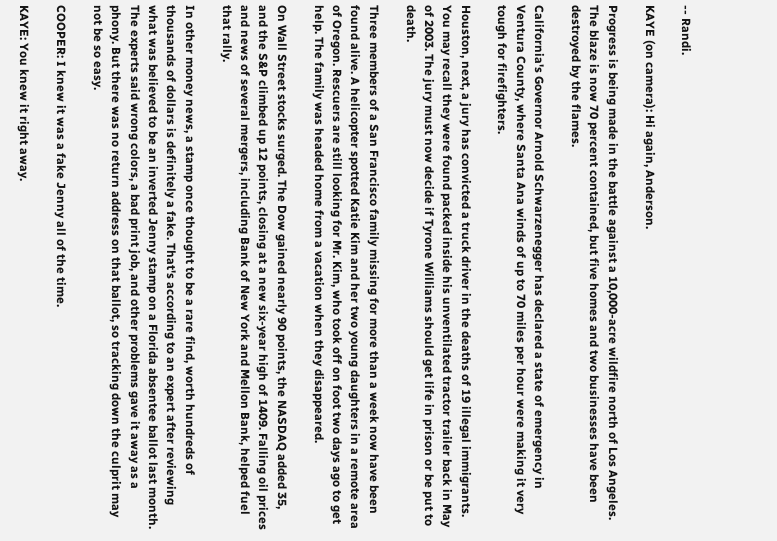-- Randi.

KAYE (on camera): Hi again, Anderson.

Progress is being made in the battle against a 10,000-acre wildfire north of Los Angeles. The blaze is now 70 percent contained, but five homes and two businesses have been destroyed by the flames.

California's Governor Arnold Schwarzenegger has declared a state of emergency in Ventura County, where Santa Ana winds of up to 70 miles per hour were making it very tough for firefighters.

Houston, next, a jury has convicted a truck driver in the deaths of 19 illegal immigrants. You may recall they were found packed inside his unventilated tractor trailer back in May of 2003. The jury must now decide if Tyrone Williams should get life in prison or be put to death.

Three members of a San Francisco family missing for more than a week now have been found alive. A helicopter spotted Katie Kim and her two young daughters in a remote area of Oregon. Rescuers are still looking for Mr. Kim, who took off on foot two days ago to get help. The family was headed home from a vacation when they disappeared.

On Wall Street stocks surged. The Dow gained nearly 90 points, the NASDAQ added 35, and the S&P climbed up 12 points, closing at a new six-year high of 1409. Falling oil prices and news of several mergers, including Bank of New York and Mellon Bank, helped fuel that rally.

In other money news, a stamp once thought to be a rare find, worth hundreds of thousands of dollars is definitely a fake. That's according to an expert after reviewing what was believed to be an inverted Jenny stamp on a Florida absentee ballot last month. The experts said wrong colors, a bad print job, and other problems gave it away as a phony. But there was no return address on that ballot, so tracking down the culprit may not be so easy.

COOPER: I knew it was a fake Jenny all of the time.

KAYE: You knew it right away.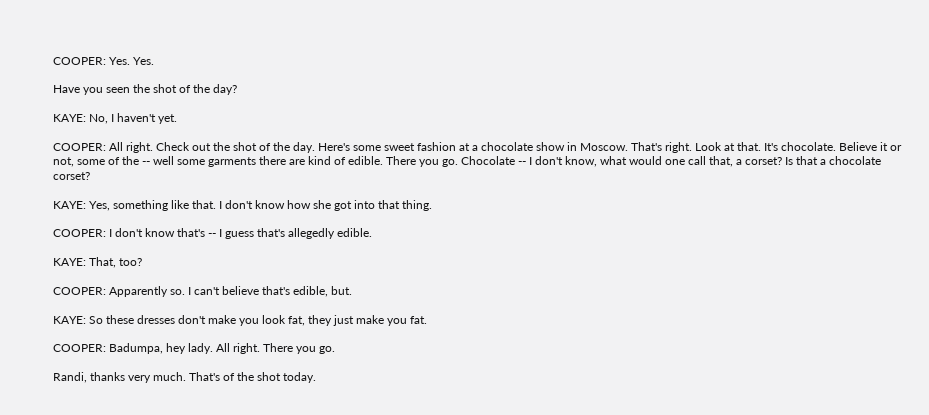COOPER: Yes. Yes.

Have you seen the shot of the day?

KAYE: No, I haven't yet.

COOPER: All right. Check out the shot of the day. Here's some sweet fashion at a chocolate show in Moscow. That's right. Look at that. It's chocolate. Believe it or not, some of the -- well some garments there are kind of edible. There you go. Chocolate -- I don't know, what would one call that, a corset? Is that a chocolate corset?

KAYE: Yes, something like that. I don't know how she got into that thing.

COOPER: I don't know that's -- I guess that's allegedly edible.

KAYE: That, too?

COOPER: Apparently so. I can't believe that's edible, but.

KAYE: So these dresses don't make you look fat, they just make you fat.

COOPER: Badumpa, hey lady. All right. There you go.

Randi, thanks very much. That's of the shot today.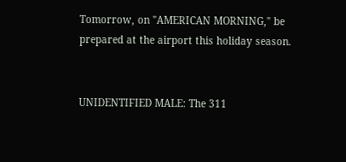Tomorrow, on "AMERICAN MORNING," be prepared at the airport this holiday season.


UNIDENTIFIED MALE: The 311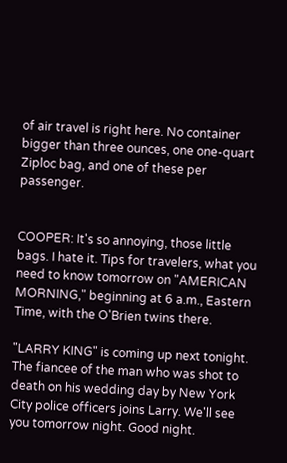of air travel is right here. No container bigger than three ounces, one one-quart Ziploc bag, and one of these per passenger.


COOPER: It's so annoying, those little bags. I hate it. Tips for travelers, what you need to know tomorrow on "AMERICAN MORNING," beginning at 6 a.m., Eastern Time, with the O'Brien twins there.

"LARRY KING" is coming up next tonight. The fiancee of the man who was shot to death on his wedding day by New York City police officers joins Larry. We'll see you tomorrow night. Good night.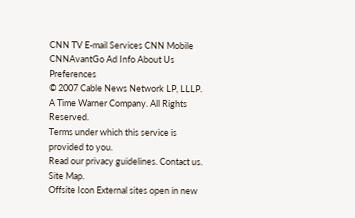CNN TV E-mail Services CNN Mobile CNNAvantGo Ad Info About Us Preferences
© 2007 Cable News Network LP, LLLP.
A Time Warner Company. All Rights Reserved.
Terms under which this service is provided to you.
Read our privacy guidelines. Contact us. Site Map.
Offsite Icon External sites open in new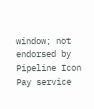window; not endorsed by
Pipeline Icon Pay service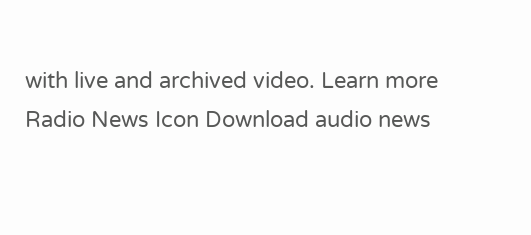with live and archived video. Learn more
Radio News Icon Download audio news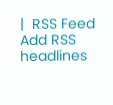|  RSS Feed Add RSS headlines